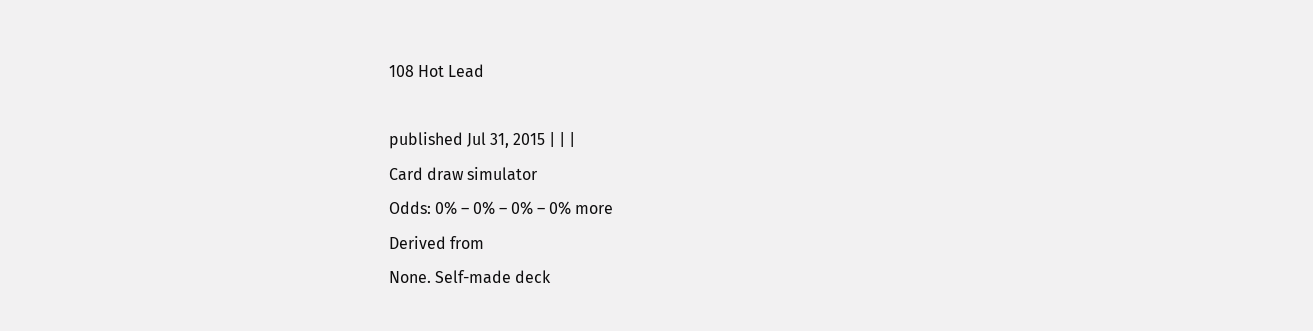108 Hot Lead

published Jul 31, 2015 | | |
Card draw simulator
Odds: 0% – 0% – 0% – 0% more
Derived from
None. Self-made deck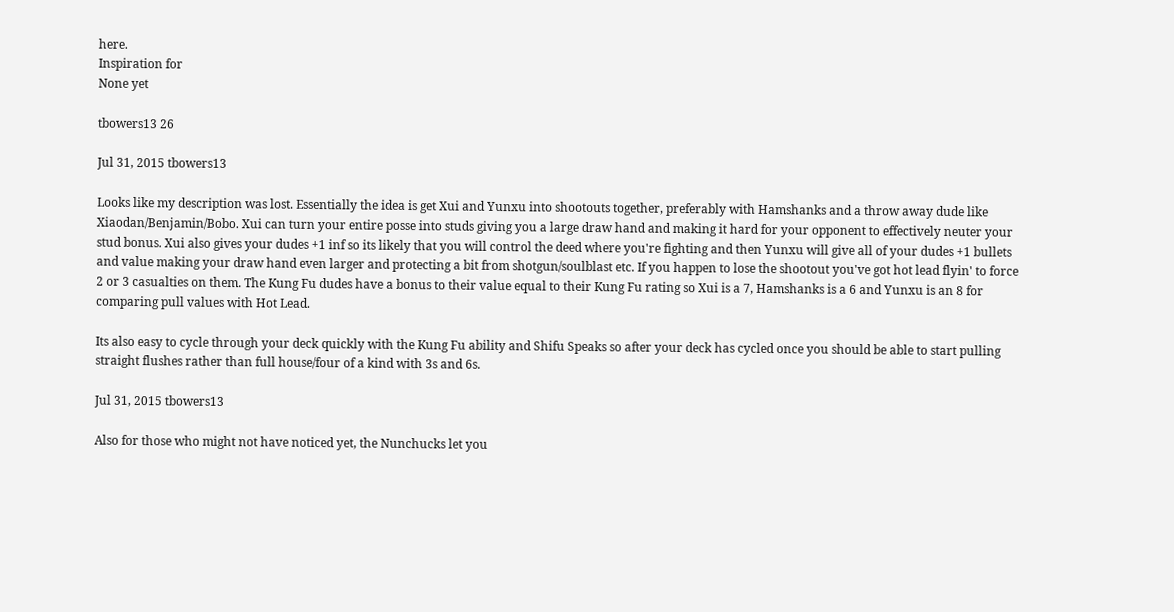here.
Inspiration for
None yet

tbowers13 26

Jul 31, 2015 tbowers13

Looks like my description was lost. Essentially the idea is get Xui and Yunxu into shootouts together, preferably with Hamshanks and a throw away dude like Xiaodan/Benjamin/Bobo. Xui can turn your entire posse into studs giving you a large draw hand and making it hard for your opponent to effectively neuter your stud bonus. Xui also gives your dudes +1 inf so its likely that you will control the deed where you're fighting and then Yunxu will give all of your dudes +1 bullets and value making your draw hand even larger and protecting a bit from shotgun/soulblast etc. If you happen to lose the shootout you've got hot lead flyin' to force 2 or 3 casualties on them. The Kung Fu dudes have a bonus to their value equal to their Kung Fu rating so Xui is a 7, Hamshanks is a 6 and Yunxu is an 8 for comparing pull values with Hot Lead.

Its also easy to cycle through your deck quickly with the Kung Fu ability and Shifu Speaks so after your deck has cycled once you should be able to start pulling straight flushes rather than full house/four of a kind with 3s and 6s.

Jul 31, 2015 tbowers13

Also for those who might not have noticed yet, the Nunchucks let you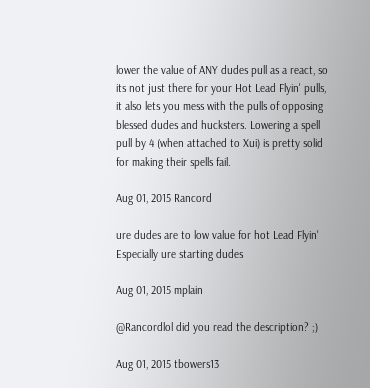lower the value of ANY dudes pull as a react, so its not just there for your Hot Lead Flyin' pulls, it also lets you mess with the pulls of opposing blessed dudes and hucksters. Lowering a spell pull by 4 (when attached to Xui) is pretty solid for making their spells fail.

Aug 01, 2015 Rancord

ure dudes are to low value for hot Lead Flyin' Especially ure starting dudes

Aug 01, 2015 mplain

@Rancordlol did you read the description? ;)

Aug 01, 2015 tbowers13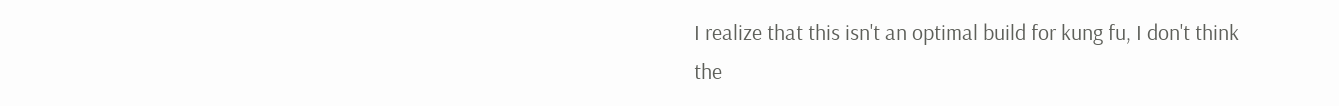I realize that this isn't an optimal build for kung fu, I don't think the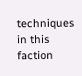techniques in this faction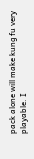pack alone will make kung fu very playable. I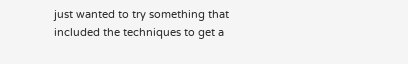just wanted to try something that included the techniques to get a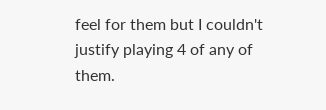feel for them but I couldn't justify playing 4 of any of them.